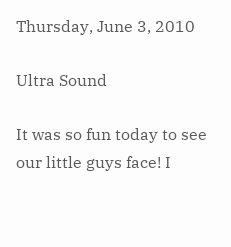Thursday, June 3, 2010

Ultra Sound

It was so fun today to see our little guys face! I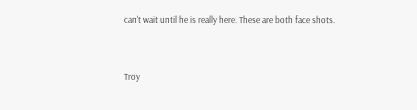can't wait until he is really here. These are both face shots.


Troy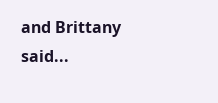and Brittany said...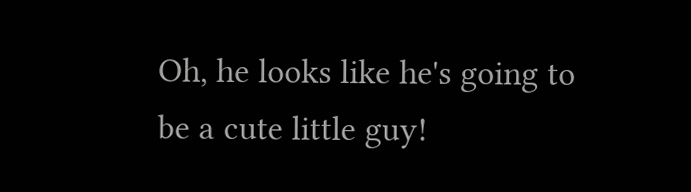Oh, he looks like he's going to be a cute little guy!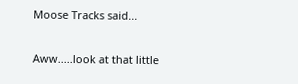Moose Tracks said...

Aww.....look at that little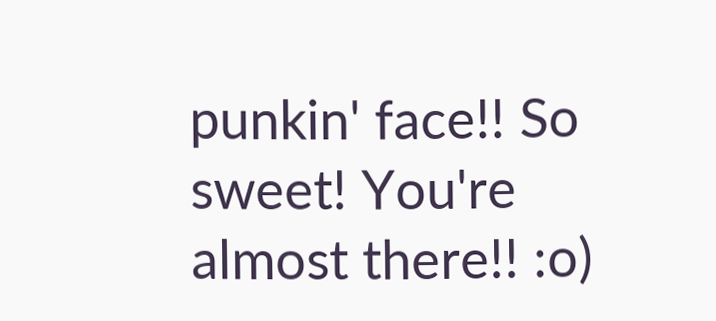punkin' face!! So sweet! You're almost there!! :o)